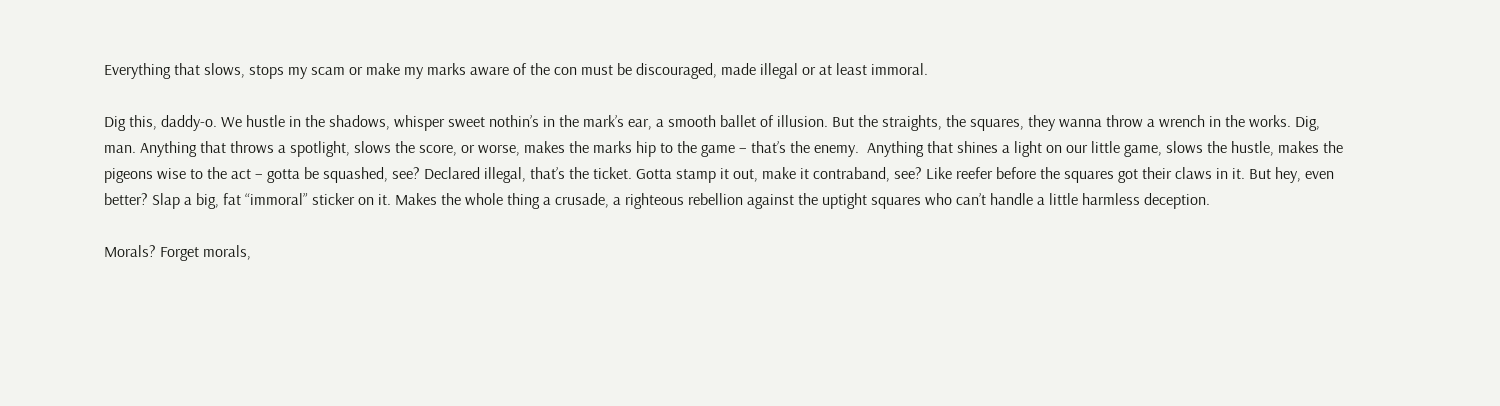Everything that slows, stops my scam or make my marks aware of the con must be discouraged, made illegal or at least immoral.

Dig this, daddy-o. We hustle in the shadows, whisper sweet nothin’s in the mark’s ear, a smooth ballet of illusion. But the straights, the squares, they wanna throw a wrench in the works. Dig, man. Anything that throws a spotlight, slows the score, or worse, makes the marks hip to the game – that’s the enemy.  Anything that shines a light on our little game, slows the hustle, makes the pigeons wise to the act – gotta be squashed, see? Declared illegal, that’s the ticket. Gotta stamp it out, make it contraband, see? Like reefer before the squares got their claws in it. But hey, even better? Slap a big, fat “immoral” sticker on it. Makes the whole thing a crusade, a righteous rebellion against the uptight squares who can’t handle a little harmless deception.

Morals? Forget morals,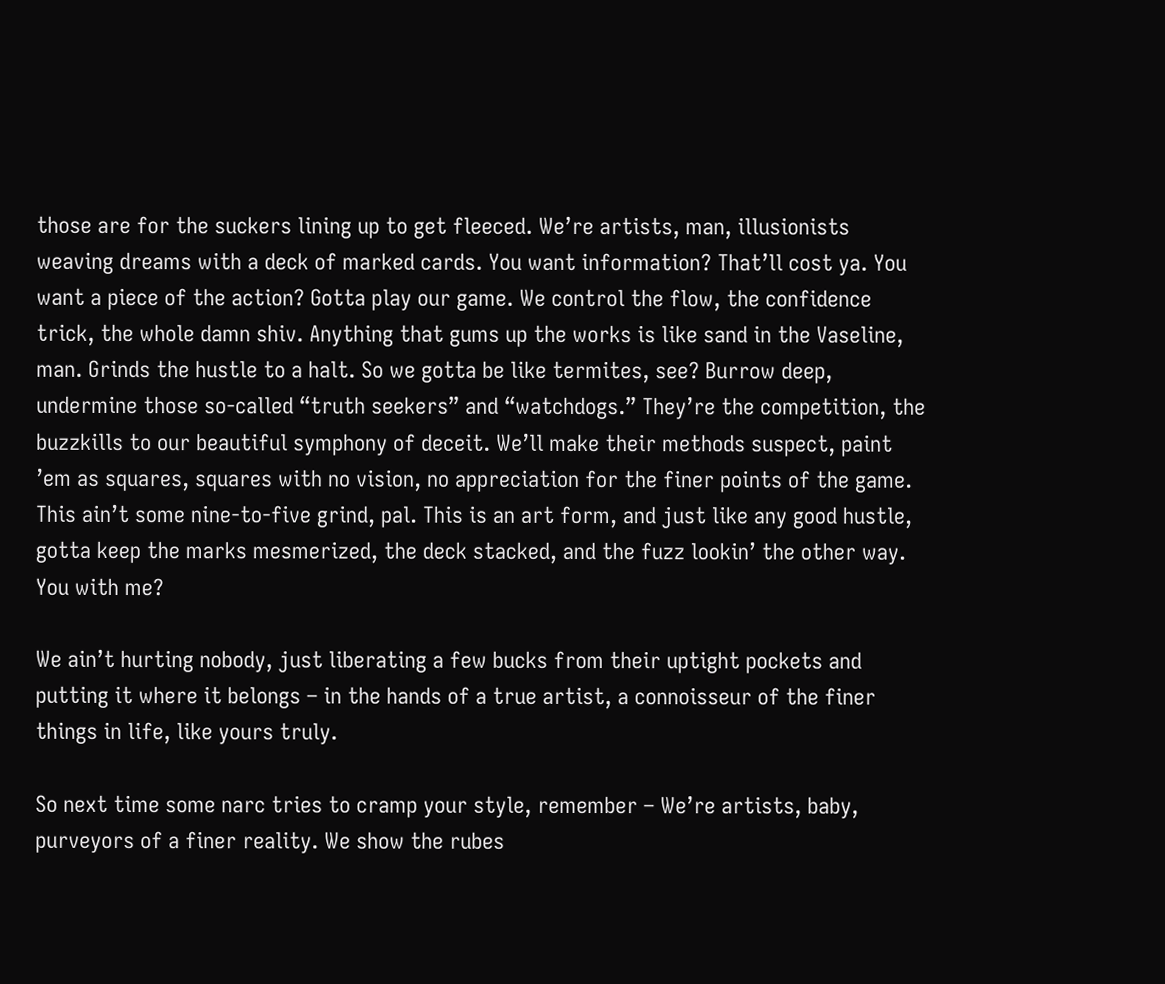those are for the suckers lining up to get fleeced. We’re artists, man, illusionists weaving dreams with a deck of marked cards. You want information? That’ll cost ya. You want a piece of the action? Gotta play our game. We control the flow, the confidence trick, the whole damn shiv. Anything that gums up the works is like sand in the Vaseline, man. Grinds the hustle to a halt. So we gotta be like termites, see? Burrow deep, undermine those so-called “truth seekers” and “watchdogs.” They’re the competition, the buzzkills to our beautiful symphony of deceit. We’ll make their methods suspect, paint ’em as squares, squares with no vision, no appreciation for the finer points of the game. This ain’t some nine-to-five grind, pal. This is an art form, and just like any good hustle, gotta keep the marks mesmerized, the deck stacked, and the fuzz lookin’ the other way. You with me?

We ain’t hurting nobody, just liberating a few bucks from their uptight pockets and putting it where it belongs – in the hands of a true artist, a connoisseur of the finer things in life, like yours truly.

So next time some narc tries to cramp your style, remember – We’re artists, baby, purveyors of a finer reality. We show the rubes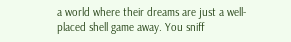a world where their dreams are just a well-placed shell game away. You sniff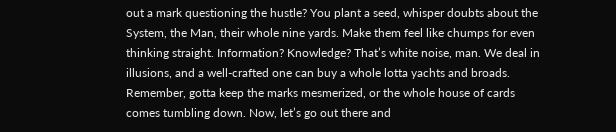out a mark questioning the hustle? You plant a seed, whisper doubts about the System, the Man, their whole nine yards. Make them feel like chumps for even thinking straight. Information? Knowledge? That’s white noise, man. We deal in illusions, and a well-crafted one can buy a whole lotta yachts and broads. Remember, gotta keep the marks mesmerized, or the whole house of cards comes tumbling down. Now, let’s go out there and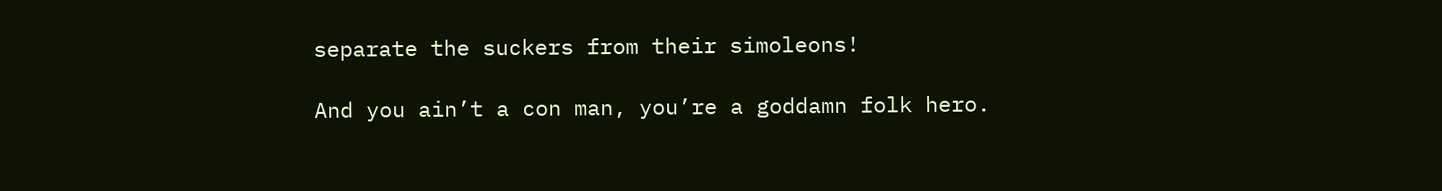separate the suckers from their simoleons!

And you ain’t a con man, you’re a goddamn folk hero.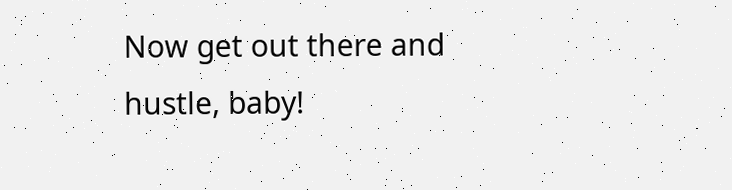Now get out there and hustle, baby!